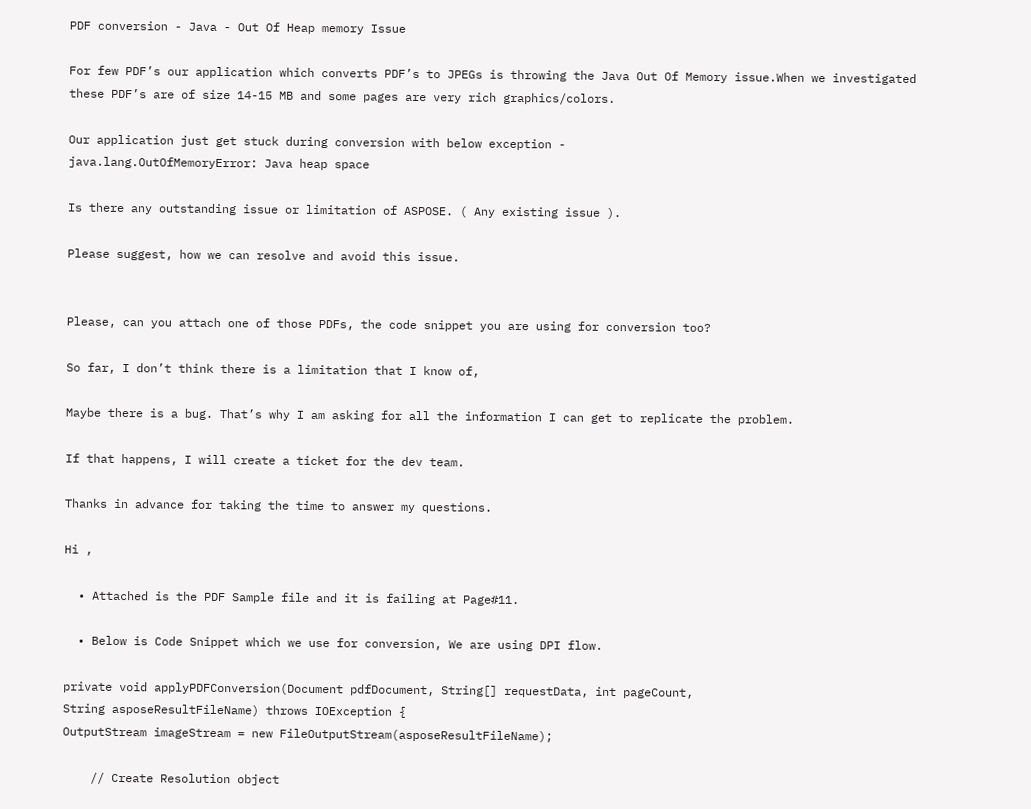PDF conversion - Java - Out Of Heap memory Issue

For few PDF’s our application which converts PDF’s to JPEGs is throwing the Java Out Of Memory issue.When we investigated these PDF’s are of size 14-15 MB and some pages are very rich graphics/colors.

Our application just get stuck during conversion with below exception -
java.lang.OutOfMemoryError: Java heap space

Is there any outstanding issue or limitation of ASPOSE. ( Any existing issue ).

Please suggest, how we can resolve and avoid this issue.


Please, can you attach one of those PDFs, the code snippet you are using for conversion too?

So far, I don’t think there is a limitation that I know of,

Maybe there is a bug. That’s why I am asking for all the information I can get to replicate the problem.

If that happens, I will create a ticket for the dev team.

Thanks in advance for taking the time to answer my questions.

Hi ,

  • Attached is the PDF Sample file and it is failing at Page#11.

  • Below is Code Snippet which we use for conversion, We are using DPI flow.

private void applyPDFConversion(Document pdfDocument, String[] requestData, int pageCount,
String asposeResultFileName) throws IOException {
OutputStream imageStream = new FileOutputStream(asposeResultFileName);

    // Create Resolution object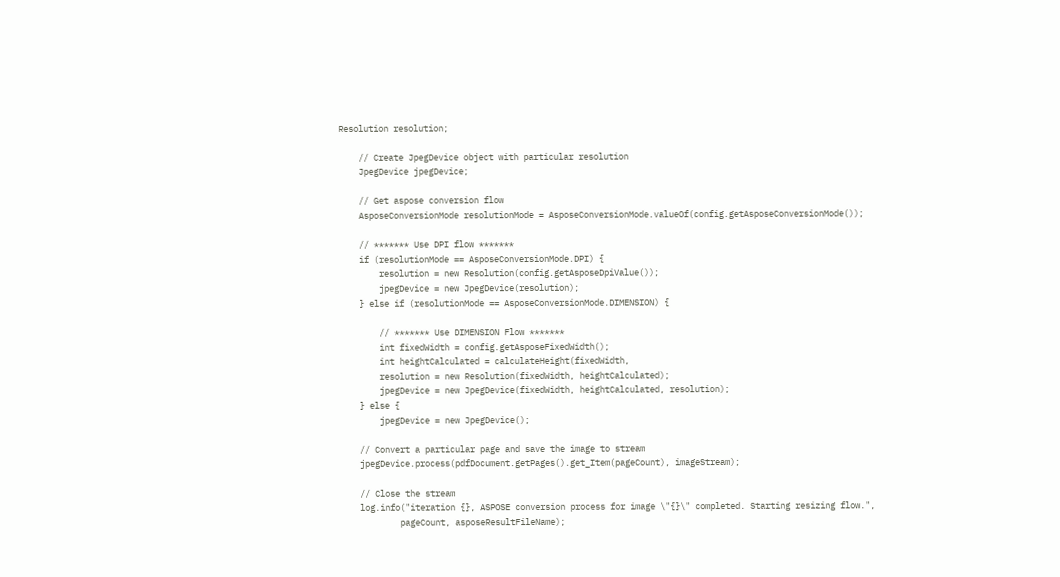Resolution resolution;

    // Create JpegDevice object with particular resolution
    JpegDevice jpegDevice;

    // Get aspose conversion flow
    AsposeConversionMode resolutionMode = AsposeConversionMode.valueOf(config.getAsposeConversionMode());

    // ******* Use DPI flow *******
    if (resolutionMode == AsposeConversionMode.DPI) {
        resolution = new Resolution(config.getAsposeDpiValue());
        jpegDevice = new JpegDevice(resolution);
    } else if (resolutionMode == AsposeConversionMode.DIMENSION) {

        // ******* Use DIMENSION Flow *******
        int fixedWidth = config.getAsposeFixedWidth();
        int heightCalculated = calculateHeight(fixedWidth,
        resolution = new Resolution(fixedWidth, heightCalculated);
        jpegDevice = new JpegDevice(fixedWidth, heightCalculated, resolution);
    } else {
        jpegDevice = new JpegDevice();

    // Convert a particular page and save the image to stream
    jpegDevice.process(pdfDocument.getPages().get_Item(pageCount), imageStream);

    // Close the stream
    log.info("iteration {}, ASPOSE conversion process for image \"{}\" completed. Starting resizing flow.",
            pageCount, asposeResultFileName);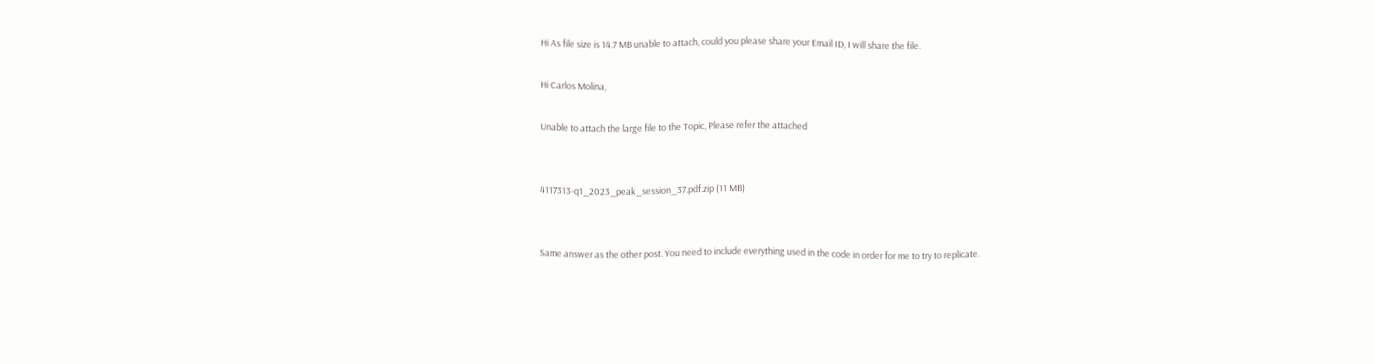Hi As file size is 14.7 MB unable to attach, could you please share your Email ID, I will share the file.

Hi Carlos Molina,

Unable to attach the large file to the Topic, Please refer the attached


4117313-q1_2023_peak_session_37.pdf.zip (11 MB)


Same answer as the other post. You need to include everything used in the code in order for me to try to replicate.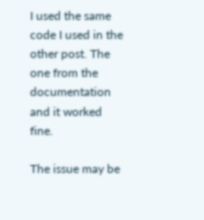I used the same code I used in the other post. The one from the documentation and it worked fine.

The issue may be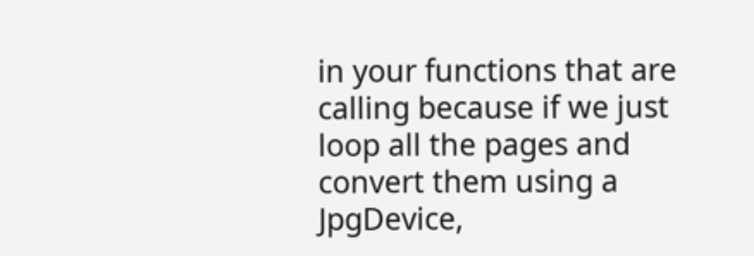in your functions that are calling because if we just loop all the pages and convert them using a JpgDevice,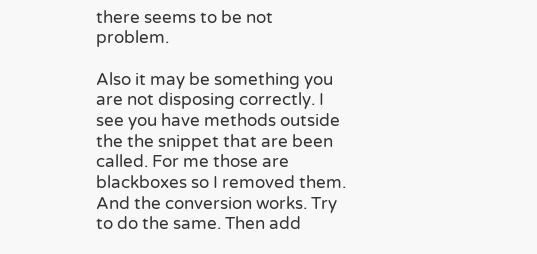there seems to be not problem.

Also it may be something you are not disposing correctly. I see you have methods outside the the snippet that are been called. For me those are blackboxes so I removed them. And the conversion works. Try to do the same. Then add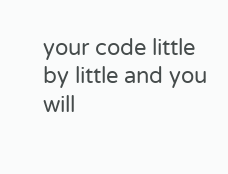your code little by little and you will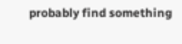probably find something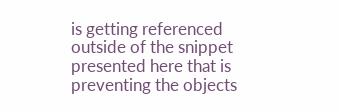is getting referenced outside of the snippet presented here that is preventing the objects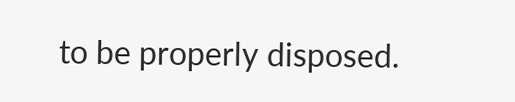to be properly disposed.